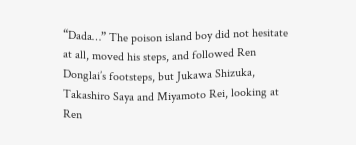“Dada…” The poison island boy did not hesitate at all, moved his steps, and followed Ren Donglai’s footsteps, but Jukawa Shizuka, Takashiro Saya and Miyamoto Rei, looking at Ren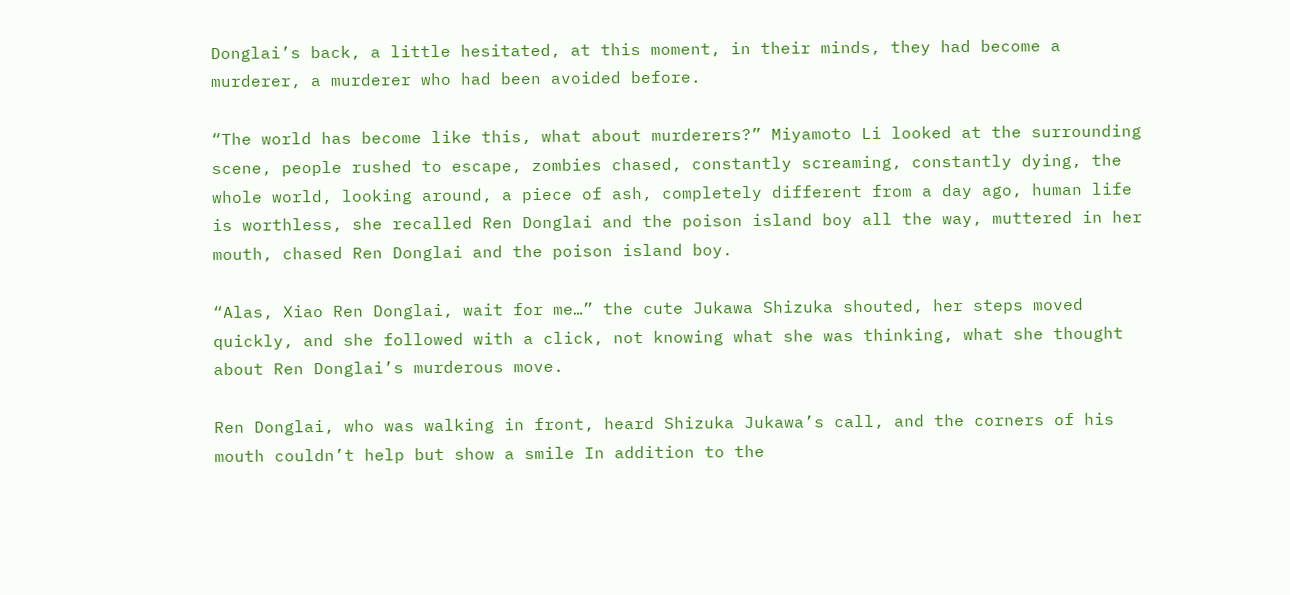Donglai’s back, a little hesitated, at this moment, in their minds, they had become a murderer, a murderer who had been avoided before.

“The world has become like this, what about murderers?” Miyamoto Li looked at the surrounding scene, people rushed to escape, zombies chased, constantly screaming, constantly dying, the whole world, looking around, a piece of ash, completely different from a day ago, human life is worthless, she recalled Ren Donglai and the poison island boy all the way, muttered in her mouth, chased Ren Donglai and the poison island boy.

“Alas, Xiao Ren Donglai, wait for me…” the cute Jukawa Shizuka shouted, her steps moved quickly, and she followed with a click, not knowing what she was thinking, what she thought about Ren Donglai’s murderous move.

Ren Donglai, who was walking in front, heard Shizuka Jukawa’s call, and the corners of his mouth couldn’t help but show a smile In addition to the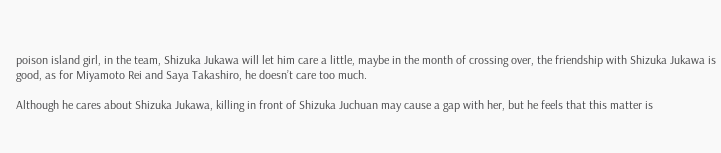poison island girl, in the team, Shizuka Jukawa will let him care a little, maybe in the month of crossing over, the friendship with Shizuka Jukawa is good, as for Miyamoto Rei and Saya Takashiro, he doesn’t care too much.

Although he cares about Shizuka Jukawa, killing in front of Shizuka Juchuan may cause a gap with her, but he feels that this matter is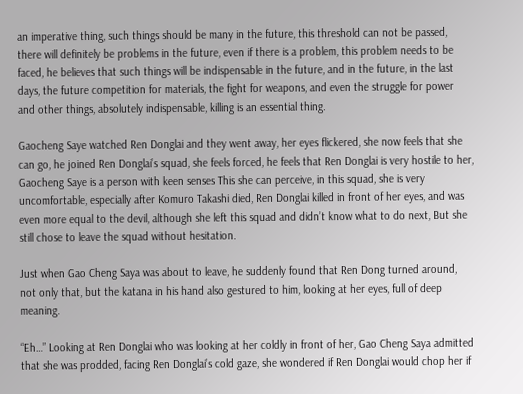an imperative thing, such things should be many in the future, this threshold can not be passed, there will definitely be problems in the future, even if there is a problem, this problem needs to be faced, he believes that such things will be indispensable in the future, and in the future, in the last days, the future competition for materials, the fight for weapons, and even the struggle for power and other things, absolutely indispensable, killing is an essential thing.

Gaocheng Saye watched Ren Donglai and they went away, her eyes flickered, she now feels that she can go, he joined Ren Donglai’s squad, she feels forced, he feels that Ren Donglai is very hostile to her, Gaocheng Saye is a person with keen senses This she can perceive, in this squad, she is very uncomfortable, especially after Komuro Takashi died, Ren Donglai killed in front of her eyes, and was even more equal to the devil, although she left this squad and didn’t know what to do next, But she still chose to leave the squad without hesitation.

Just when Gao Cheng Saya was about to leave, he suddenly found that Ren Dong turned around, not only that, but the katana in his hand also gestured to him, looking at her eyes, full of deep meaning.

“Eh…” Looking at Ren Donglai who was looking at her coldly in front of her, Gao Cheng Saya admitted that she was prodded, facing Ren Donglai’s cold gaze, she wondered if Ren Donglai would chop her if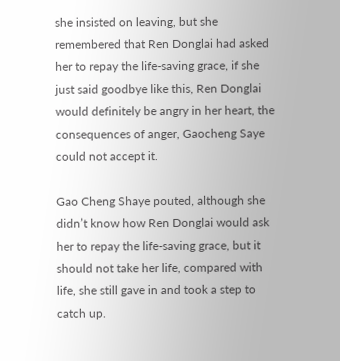she insisted on leaving, but she remembered that Ren Donglai had asked her to repay the life-saving grace, if she just said goodbye like this, Ren Donglai would definitely be angry in her heart, the consequences of anger, Gaocheng Saye could not accept it.

Gao Cheng Shaye pouted, although she didn’t know how Ren Donglai would ask her to repay the life-saving grace, but it should not take her life, compared with life, she still gave in and took a step to catch up.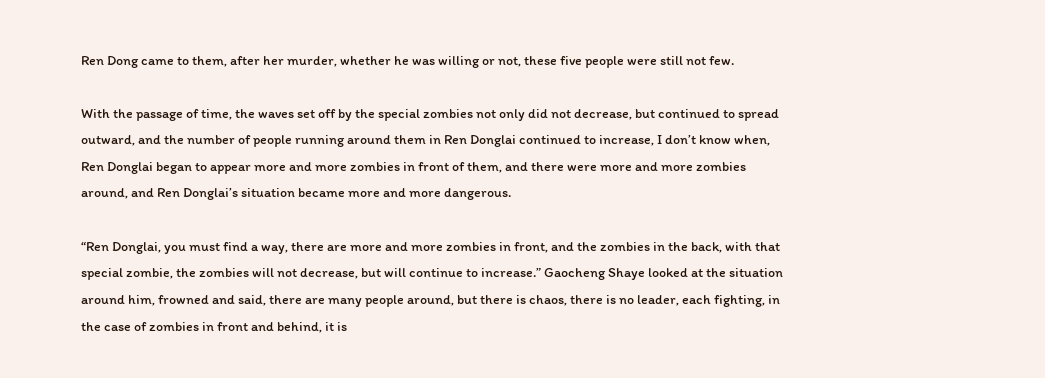Ren Dong came to them, after her murder, whether he was willing or not, these five people were still not few.

With the passage of time, the waves set off by the special zombies not only did not decrease, but continued to spread outward, and the number of people running around them in Ren Donglai continued to increase, I don’t know when, Ren Donglai began to appear more and more zombies in front of them, and there were more and more zombies around, and Ren Donglai’s situation became more and more dangerous.

“Ren Donglai, you must find a way, there are more and more zombies in front, and the zombies in the back, with that special zombie, the zombies will not decrease, but will continue to increase.” Gaocheng Shaye looked at the situation around him, frowned and said, there are many people around, but there is chaos, there is no leader, each fighting, in the case of zombies in front and behind, it is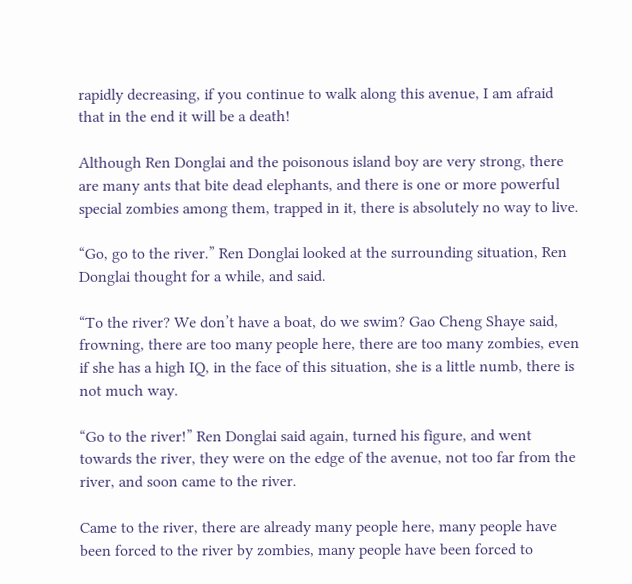rapidly decreasing, if you continue to walk along this avenue, I am afraid that in the end it will be a death!

Although Ren Donglai and the poisonous island boy are very strong, there are many ants that bite dead elephants, and there is one or more powerful special zombies among them, trapped in it, there is absolutely no way to live.

“Go, go to the river.” Ren Donglai looked at the surrounding situation, Ren Donglai thought for a while, and said.

“To the river? We don’t have a boat, do we swim? Gao Cheng Shaye said, frowning, there are too many people here, there are too many zombies, even if she has a high IQ, in the face of this situation, she is a little numb, there is not much way.

“Go to the river!” Ren Donglai said again, turned his figure, and went towards the river, they were on the edge of the avenue, not too far from the river, and soon came to the river.

Came to the river, there are already many people here, many people have been forced to the river by zombies, many people have been forced to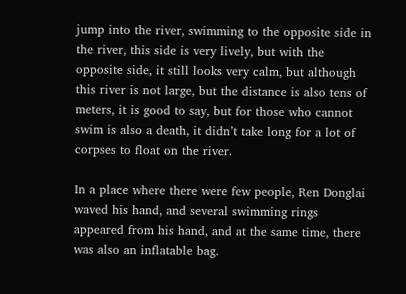jump into the river, swimming to the opposite side in the river, this side is very lively, but with the opposite side, it still looks very calm, but although this river is not large, but the distance is also tens of meters, it is good to say, but for those who cannot swim is also a death, it didn’t take long for a lot of corpses to float on the river.

In a place where there were few people, Ren Donglai waved his hand, and several swimming rings appeared from his hand, and at the same time, there was also an inflatable bag.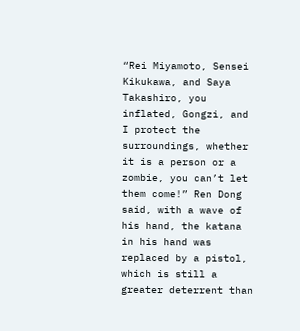“Rei Miyamoto, Sensei Kikukawa, and Saya Takashiro, you inflated, Gongzi, and I protect the surroundings, whether it is a person or a zombie, you can’t let them come!” Ren Dong said, with a wave of his hand, the katana in his hand was replaced by a pistol, which is still a greater deterrent than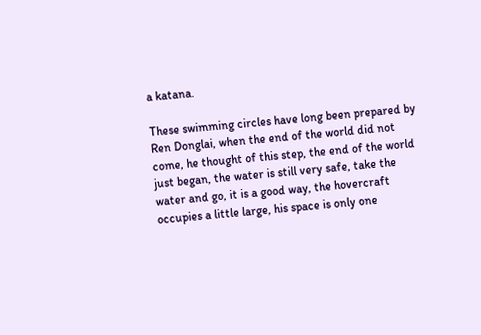a katana.

These swimming circles have long been prepared by Ren Donglai, when the end of the world did not come, he thought of this step, the end of the world just began, the water is still very safe, take the water and go, it is a good way, the hovercraft occupies a little large, his space is only one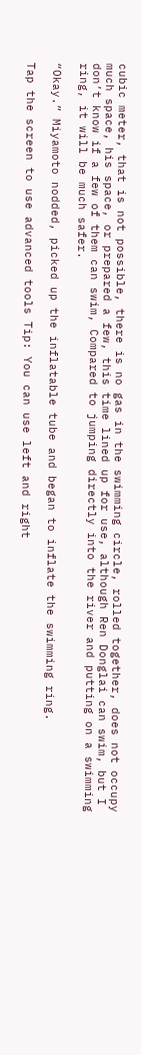cubic meter, that is not possible, there is no gas in the swimming circle, rolled together, does not occupy much space, his space, or prepared a few, this time lined up for use, although Ren Donglai can swim, but I don’t know if a few of them can swim, Compared to jumping directly into the river and putting on a swimming ring, it will be much safer.

“Okay.” Miyamoto nodded, picked up the inflatable tube and began to inflate the swimming ring.

Tap the screen to use advanced tools Tip: You can use left and right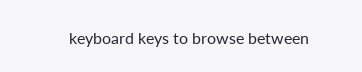keyboard keys to browse between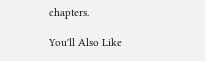chapters.

You'll Also Like